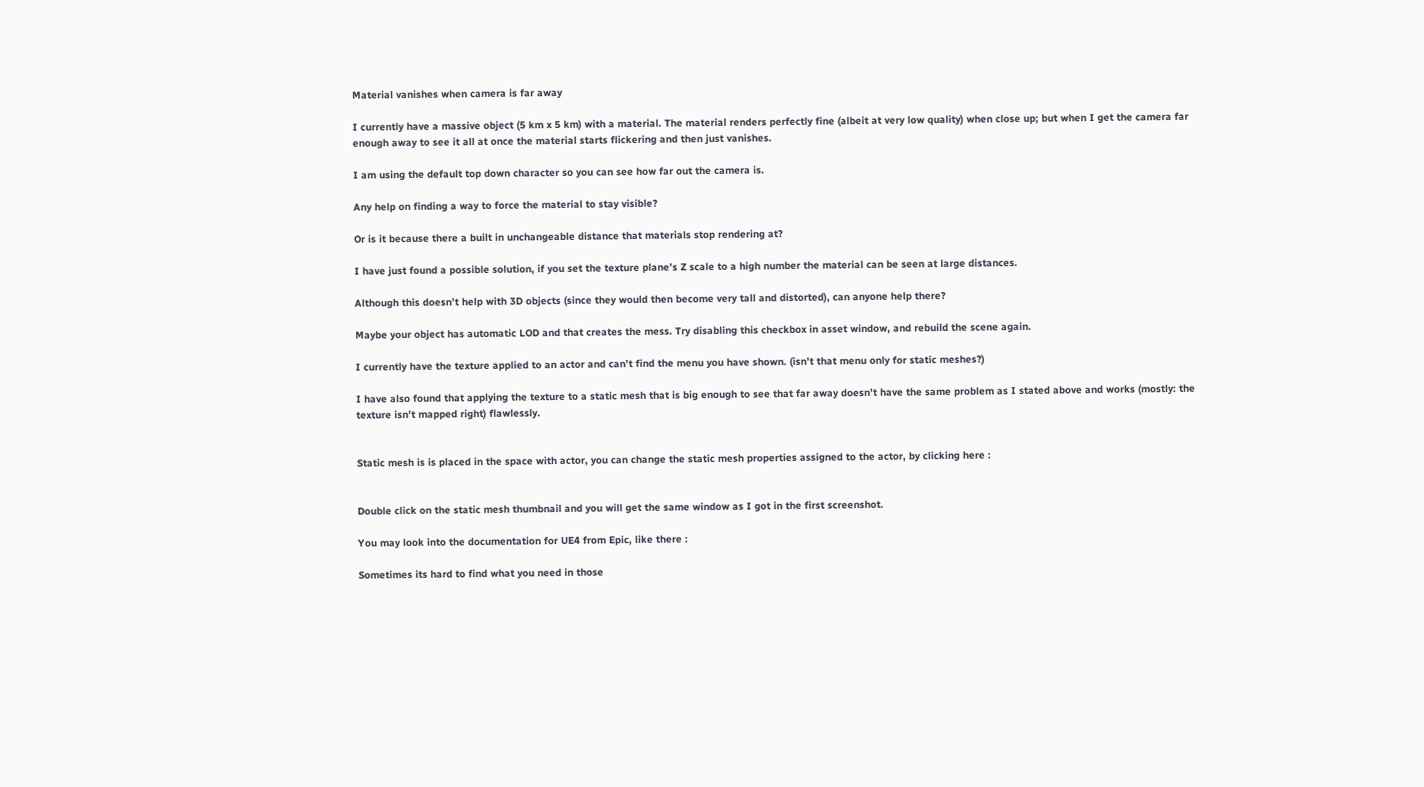Material vanishes when camera is far away

I currently have a massive object (5 km x 5 km) with a material. The material renders perfectly fine (albeit at very low quality) when close up; but when I get the camera far enough away to see it all at once the material starts flickering and then just vanishes.

I am using the default top down character so you can see how far out the camera is.

Any help on finding a way to force the material to stay visible?

Or is it because there a built in unchangeable distance that materials stop rendering at?

I have just found a possible solution, if you set the texture plane’s Z scale to a high number the material can be seen at large distances.

Although this doesn’t help with 3D objects (since they would then become very tall and distorted), can anyone help there?

Maybe your object has automatic LOD and that creates the mess. Try disabling this checkbox in asset window, and rebuild the scene again.

I currently have the texture applied to an actor and can’t find the menu you have shown. (isn’t that menu only for static meshes?)

I have also found that applying the texture to a static mesh that is big enough to see that far away doesn’t have the same problem as I stated above and works (mostly: the texture isn’t mapped right) flawlessly.


Static mesh is is placed in the space with actor, you can change the static mesh properties assigned to the actor, by clicking here :


Double click on the static mesh thumbnail and you will get the same window as I got in the first screenshot.

You may look into the documentation for UE4 from Epic, like there :

Sometimes its hard to find what you need in those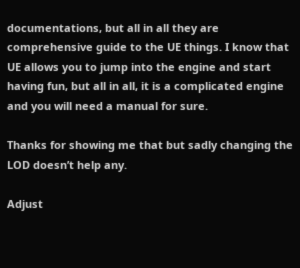documentations, but all in all they are comprehensive guide to the UE things. I know that UE allows you to jump into the engine and start having fun, but all in all, it is a complicated engine and you will need a manual for sure.

Thanks for showing me that but sadly changing the LOD doesn’t help any.

Adjust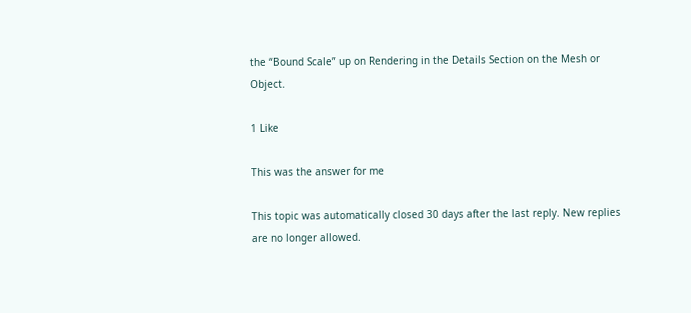the “Bound Scale” up on Rendering in the Details Section on the Mesh or Object.

1 Like

This was the answer for me

This topic was automatically closed 30 days after the last reply. New replies are no longer allowed.